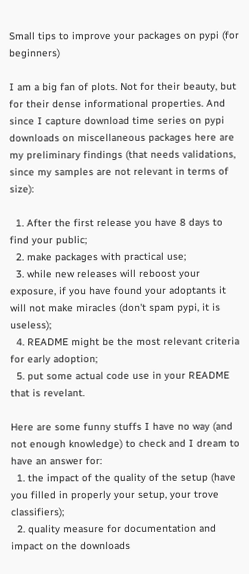Small tips to improve your packages on pypi (for beginners)

I am a big fan of plots. Not for their beauty, but for their dense informational properties. And since I capture download time series on pypi downloads on miscellaneous packages here are my preliminary findings (that needs validations, since my samples are not relevant in terms of size):

  1. After the first release you have 8 days to find your public;
  2. make packages with practical use;
  3. while new releases will reboost your exposure, if you have found your adoptants it will not make miracles (don't spam pypi, it is useless);
  4. README might be the most relevant criteria for early adoption;
  5. put some actual code use in your README that is revelant.

Here are some funny stuffs I have no way (and not enough knowledge) to check and I dream to have an answer for:
  1. the impact of the quality of the setup (have you filled in properly your setup, your trove classifiers);
  2. quality measure for documentation and impact on the downloads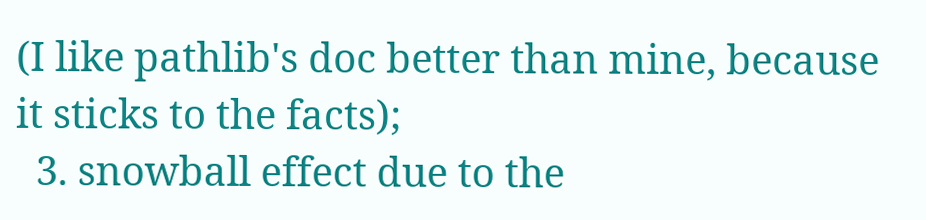(I like pathlib's doc better than mine, because it sticks to the facts);
  3. snowball effect due to the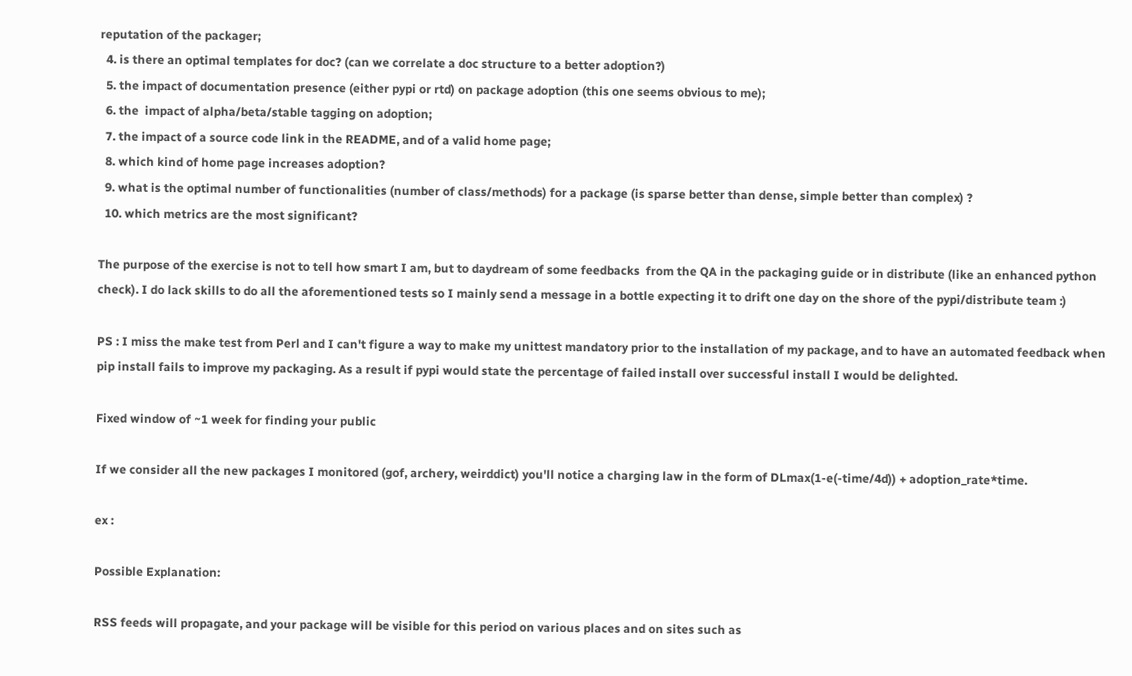reputation of the packager;
  4. is there an optimal templates for doc? (can we correlate a doc structure to a better adoption?)
  5. the impact of documentation presence (either pypi or rtd) on package adoption (this one seems obvious to me);
  6. the  impact of alpha/beta/stable tagging on adoption;
  7. the impact of a source code link in the README, and of a valid home page;
  8. which kind of home page increases adoption?
  9. what is the optimal number of functionalities (number of class/methods) for a package (is sparse better than dense, simple better than complex) ?
  10. which metrics are the most significant?

The purpose of the exercise is not to tell how smart I am, but to daydream of some feedbacks  from the QA in the packaging guide or in distribute (like an enhanced python check). I do lack skills to do all the aforementioned tests so I mainly send a message in a bottle expecting it to drift one day on the shore of the pypi/distribute team :)

PS : I miss the make test from Perl and I can't figure a way to make my unittest mandatory prior to the installation of my package, and to have an automated feedback when pip install fails to improve my packaging. As a result if pypi would state the percentage of failed install over successful install I would be delighted.

Fixed window of ~1 week for finding your public

If we consider all the new packages I monitored (gof, archery, weirddict) you'll notice a charging law in the form of DLmax(1-e(-time/4d)) + adoption_rate*time.

ex :

Possible Explanation:

RSS feeds will propagate, and your package will be visible for this period on various places and on sites such as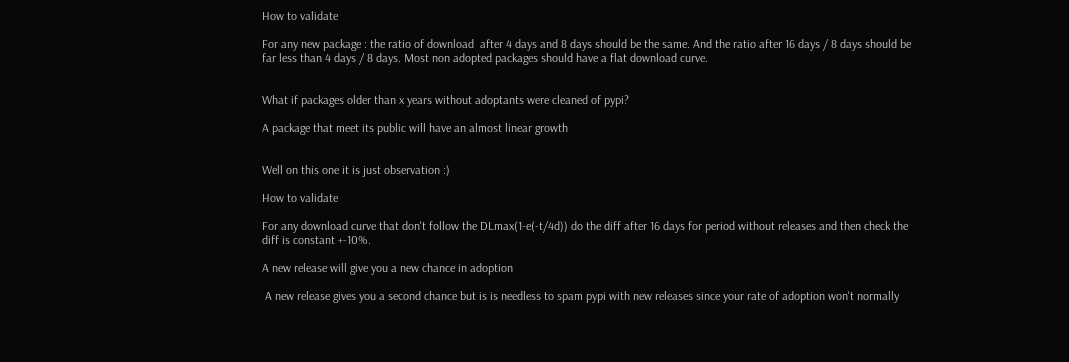How to validate

For any new package : the ratio of download  after 4 days and 8 days should be the same. And the ratio after 16 days / 8 days should be far less than 4 days / 8 days. Most non adopted packages should have a flat download curve.


What if packages older than x years without adoptants were cleaned of pypi?

A package that meet its public will have an almost linear growth


Well on this one it is just observation :)

How to validate

For any download curve that don't follow the DLmax(1-e(-t/4d)) do the diff after 16 days for period without releases and then check the diff is constant +-10%.

A new release will give you a new chance in adoption

 A new release gives you a second chance but is is needless to spam pypi with new releases since your rate of adoption won't normally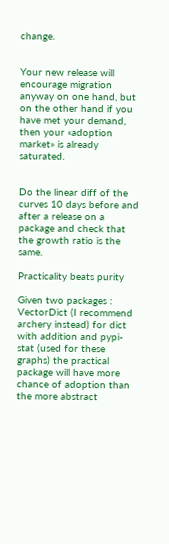change.


Your new release will encourage migration anyway on one hand, but on the other hand if you have met your demand, then your «adoption market» is already saturated.


Do the linear diff of the curves 10 days before and after a release on a package and check that the growth ratio is the same.

Practicality beats purity

Given two packages : VectorDict (I recommend archery instead) for dict with addition and pypi-stat (used for these graphs) the practical package will have more chance of adoption than the more abstract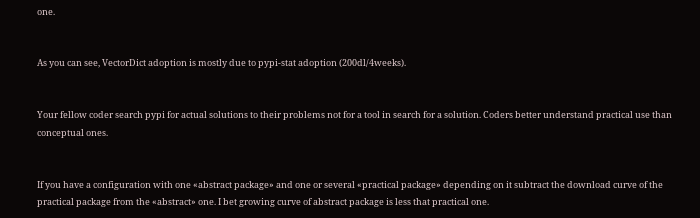one.


As you can see, VectorDict adoption is mostly due to pypi-stat adoption (200dl/4weeks).


Your fellow coder search pypi for actual solutions to their problems not for a tool in search for a solution. Coders better understand practical use than conceptual ones.


If you have a configuration with one «abstract package» and one or several «practical package» depending on it subtract the download curve of the practical package from the «abstract» one. I bet growing curve of abstract package is less that practical one.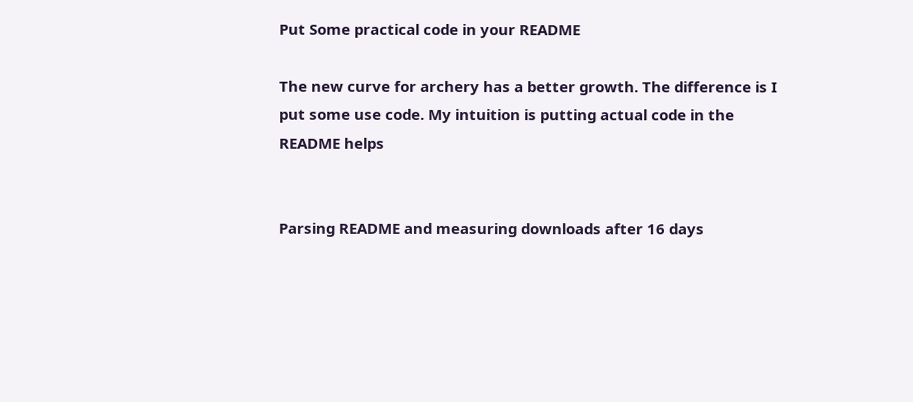Put Some practical code in your README

The new curve for archery has a better growth. The difference is I put some use code. My intuition is putting actual code in the README helps


Parsing README and measuring downloads after 16 days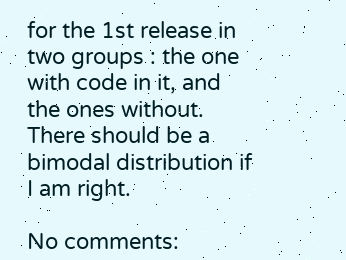for the 1st release in two groups : the one with code in it, and the ones without. There should be a bimodal distribution if I am right.

No comments: